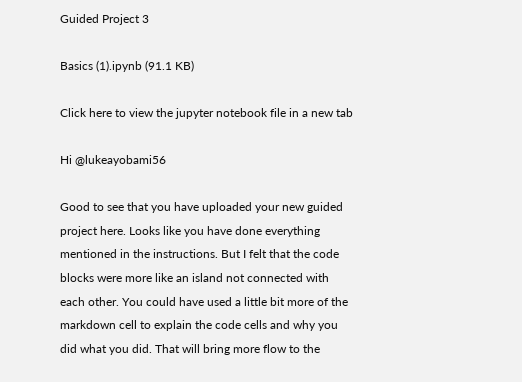Guided Project 3

Basics (1).ipynb (91.1 KB)

Click here to view the jupyter notebook file in a new tab

Hi @lukeayobami56

Good to see that you have uploaded your new guided project here. Looks like you have done everything mentioned in the instructions. But I felt that the code blocks were more like an island not connected with each other. You could have used a little bit more of the markdown cell to explain the code cells and why you did what you did. That will bring more flow to the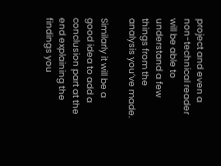project and even a non-technical reader will be able to understand a few things from the analysis you’ve made.

Similarly it will be a good idea to add a conclusion part at the end explaining the findings you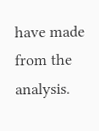have made from the analysis.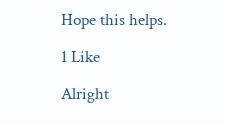Hope this helps.

1 Like

Alright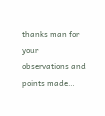thanks man for your observations and points made…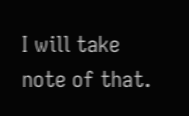I will take note of that.